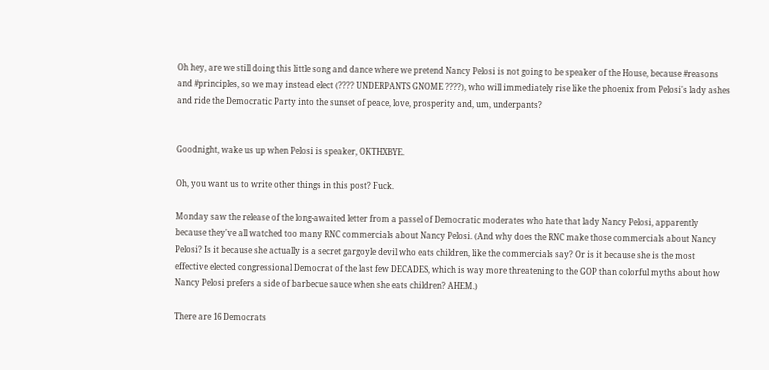Oh hey, are we still doing this little song and dance where we pretend Nancy Pelosi is not going to be speaker of the House, because #reasons and #principles, so we may instead elect (???? UNDERPANTS GNOME ????), who will immediately rise like the phoenix from Pelosi's lady ashes and ride the Democratic Party into the sunset of peace, love, prosperity and, um, underpants?


Goodnight, wake us up when Pelosi is speaker, OKTHXBYE.

Oh, you want us to write other things in this post? Fuck.

Monday saw the release of the long-awaited letter from a passel of Democratic moderates who hate that lady Nancy Pelosi, apparently because they've all watched too many RNC commercials about Nancy Pelosi. (And why does the RNC make those commercials about Nancy Pelosi? Is it because she actually is a secret gargoyle devil who eats children, like the commercials say? Or is it because she is the most effective elected congressional Democrat of the last few DECADES, which is way more threatening to the GOP than colorful myths about how Nancy Pelosi prefers a side of barbecue sauce when she eats children? AHEM.)

There are 16 Democrats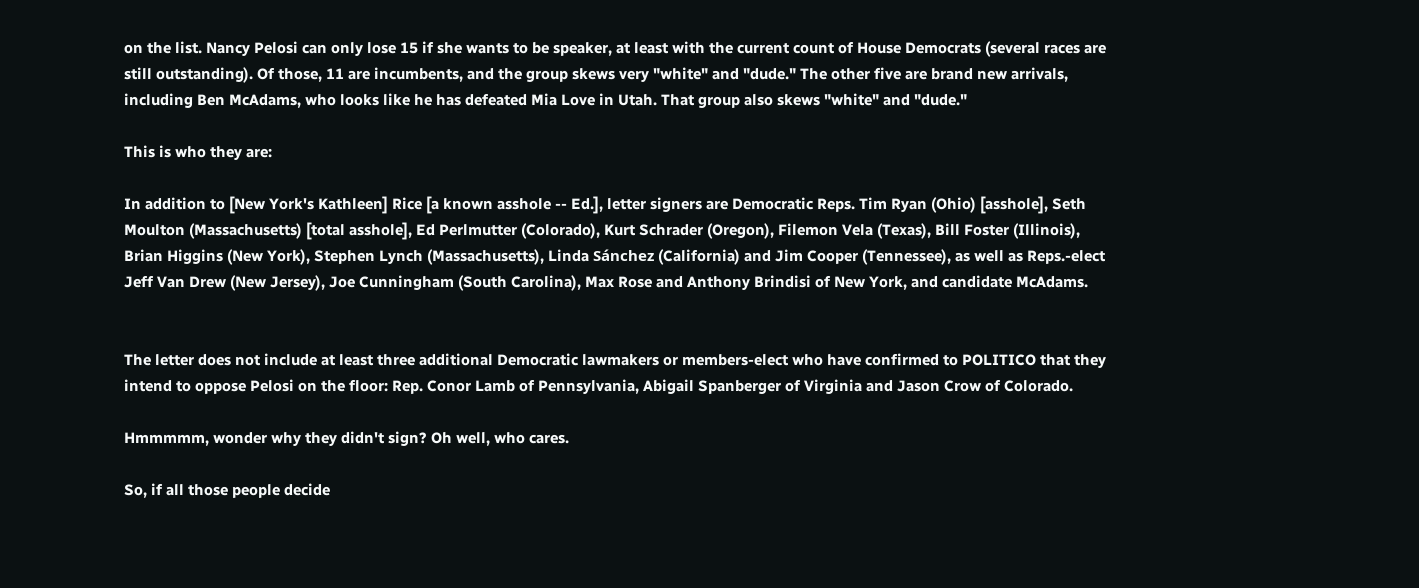on the list. Nancy Pelosi can only lose 15 if she wants to be speaker, at least with the current count of House Democrats (several races are still outstanding). Of those, 11 are incumbents, and the group skews very "white" and "dude." The other five are brand new arrivals, including Ben McAdams, who looks like he has defeated Mia Love in Utah. That group also skews "white" and "dude."

This is who they are:

In addition to [New York's Kathleen] Rice [a known asshole -- Ed.], letter signers are Democratic Reps. Tim Ryan (Ohio) [asshole], Seth Moulton (Massachusetts) [total asshole], Ed Perlmutter (Colorado), Kurt Schrader (Oregon), Filemon Vela (Texas), Bill Foster (Illinois), Brian Higgins (New York), Stephen Lynch (Massachusetts), Linda Sánchez (California) and Jim Cooper (Tennessee), as well as Reps.-elect Jeff Van Drew (New Jersey), Joe Cunningham (South Carolina), Max Rose and Anthony Brindisi of New York, and candidate McAdams.


The letter does not include at least three additional Democratic lawmakers or members-elect who have confirmed to POLITICO that they intend to oppose Pelosi on the floor: Rep. Conor Lamb of Pennsylvania, Abigail Spanberger of Virginia and Jason Crow of Colorado.

Hmmmmm, wonder why they didn't sign? Oh well, who cares.

So, if all those people decide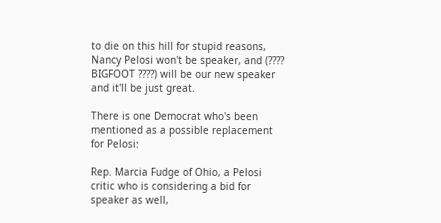to die on this hill for stupid reasons, Nancy Pelosi won't be speaker, and (???? BIGFOOT ????) will be our new speaker and it'll be just great.

There is one Democrat who's been mentioned as a possible replacement for Pelosi:

Rep. Marcia Fudge of Ohio, a Pelosi critic who is considering a bid for speaker as well,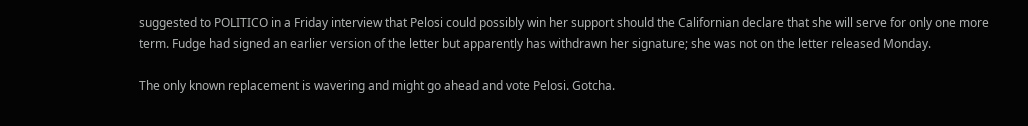suggested to POLITICO in a Friday interview that Pelosi could possibly win her support should the Californian declare that she will serve for only one more term. Fudge had signed an earlier version of the letter but apparently has withdrawn her signature; she was not on the letter released Monday.

The only known replacement is wavering and might go ahead and vote Pelosi. Gotcha.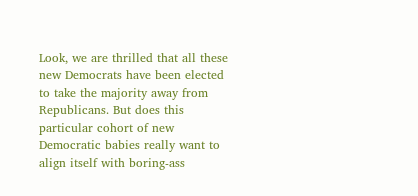Look, we are thrilled that all these new Democrats have been elected to take the majority away from Republicans. But does this particular cohort of new Democratic babies really want to align itself with boring-ass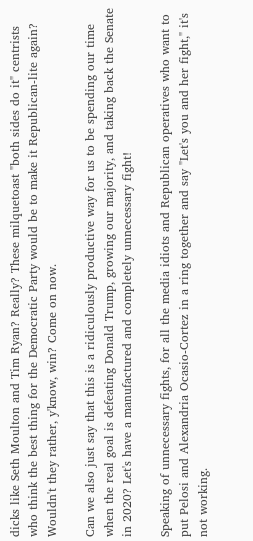dicks like Seth Moulton and Tim Ryan? Really? These milquetoast "both sides do it" centrists who think the best thing for the Democratic Party would be to make it Republican-lite again? Wouldn't they rather, y'know, win? Come on now.

Can we also just say that this is a ridiculously productive way for us to be spending our time when the real goal is defeating Donald Trump, growing our majority, and taking back the Senate in 2020? Let's have a manufactured and completely unnecessary fight!

Speaking of unnecessary fights, for all the media idiots and Republican operatives who want to put Pelosi and Alexandria Ocasio-Cortez in a ring together and say "Let's you and her fight," it's not working.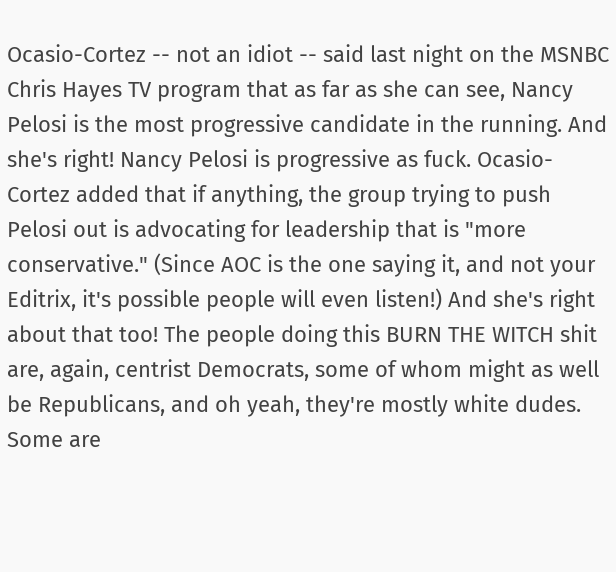Ocasio-Cortez -- not an idiot -- said last night on the MSNBC Chris Hayes TV program that as far as she can see, Nancy Pelosi is the most progressive candidate in the running. And she's right! Nancy Pelosi is progressive as fuck. Ocasio-Cortez added that if anything, the group trying to push Pelosi out is advocating for leadership that is "more conservative." (Since AOC is the one saying it, and not your Editrix, it's possible people will even listen!) And she's right about that too! The people doing this BURN THE WITCH shit are, again, centrist Democrats, some of whom might as well be Republicans, and oh yeah, they're mostly white dudes. Some are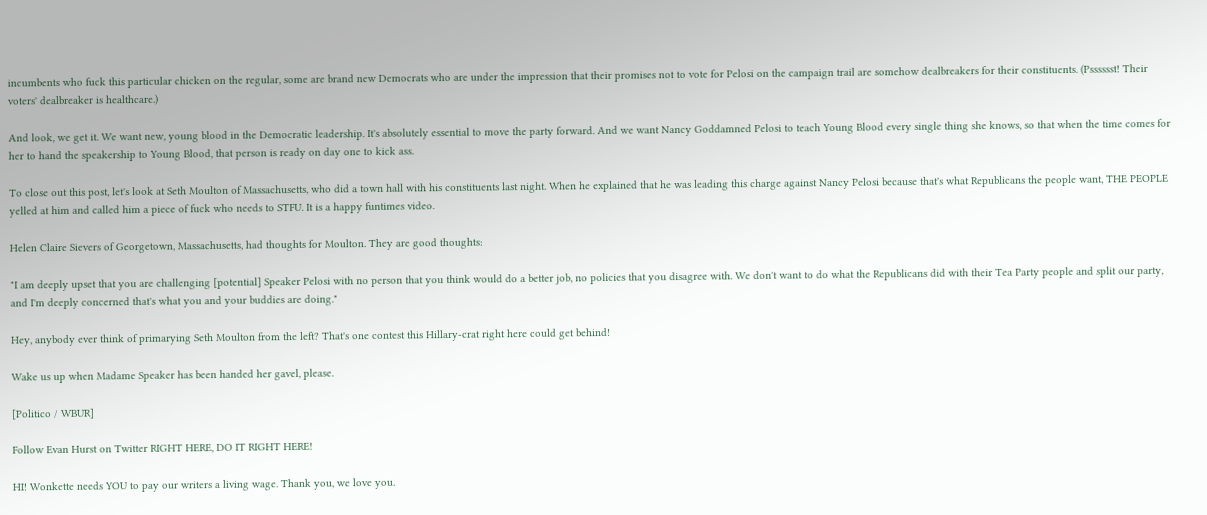incumbents who fuck this particular chicken on the regular, some are brand new Democrats who are under the impression that their promises not to vote for Pelosi on the campaign trail are somehow dealbreakers for their constituents. (Psssssst! Their voters' dealbreaker is healthcare.)

And look, we get it. We want new, young blood in the Democratic leadership. It's absolutely essential to move the party forward. And we want Nancy Goddamned Pelosi to teach Young Blood every single thing she knows, so that when the time comes for her to hand the speakership to Young Blood, that person is ready on day one to kick ass.

To close out this post, let's look at Seth Moulton of Massachusetts, who did a town hall with his constituents last night. When he explained that he was leading this charge against Nancy Pelosi because that's what Republicans the people want, THE PEOPLE yelled at him and called him a piece of fuck who needs to STFU. It is a happy funtimes video.

Helen Claire Sievers of Georgetown, Massachusetts, had thoughts for Moulton. They are good thoughts:

"I am deeply upset that you are challenging [potential] Speaker Pelosi with no person that you think would do a better job, no policies that you disagree with. We don't want to do what the Republicans did with their Tea Party people and split our party, and I'm deeply concerned that's what you and your buddies are doing."

Hey, anybody ever think of primarying Seth Moulton from the left? That's one contest this Hillary-crat right here could get behind!

Wake us up when Madame Speaker has been handed her gavel, please.

[Politico / WBUR]

Follow Evan Hurst on Twitter RIGHT HERE, DO IT RIGHT HERE!

HI! Wonkette needs YOU to pay our writers a living wage. Thank you, we love you.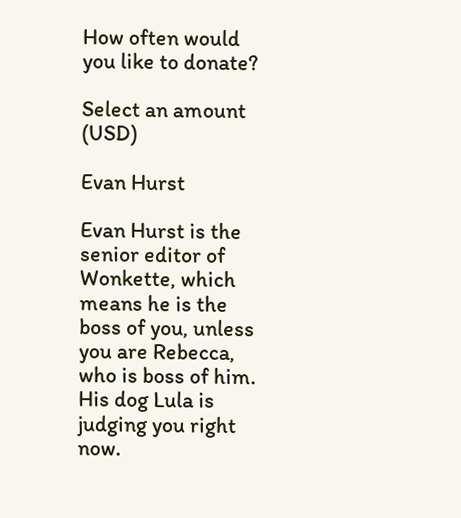How often would you like to donate?

Select an amount (USD)

Evan Hurst

Evan Hurst is the senior editor of Wonkette, which means he is the boss of you, unless you are Rebecca, who is boss of him. His dog Lula is judging you right now.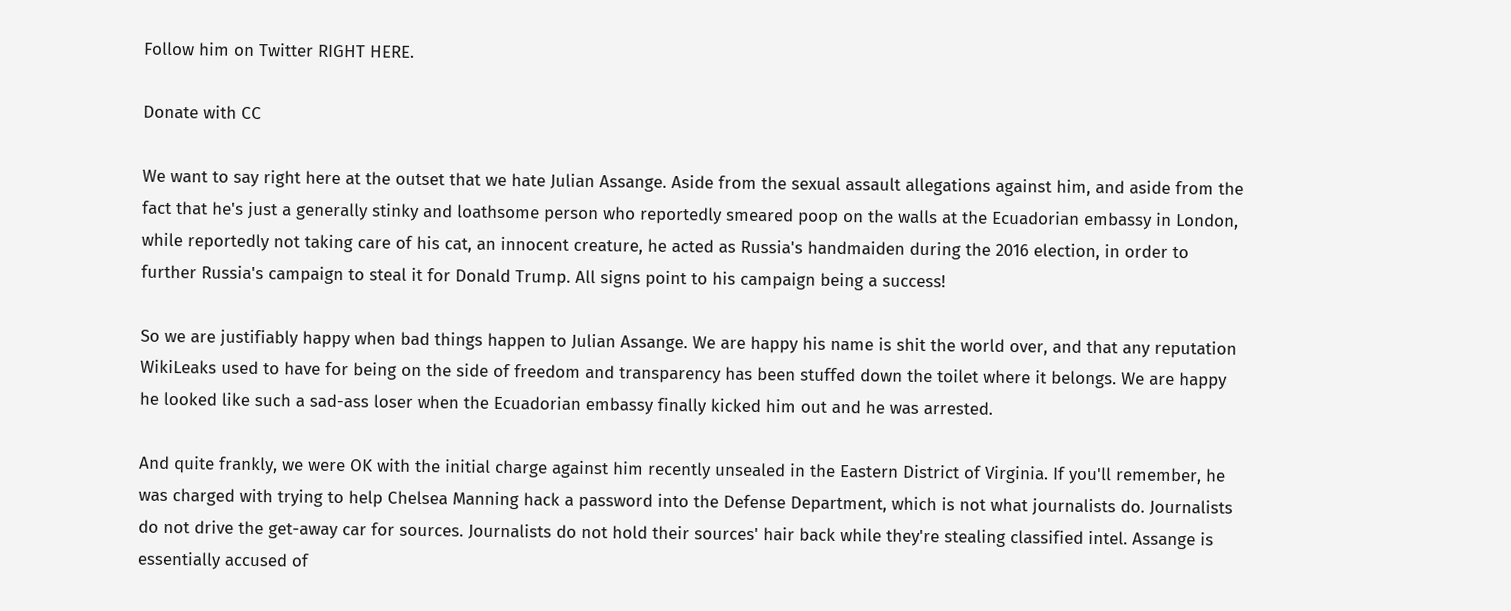Follow him on Twitter RIGHT HERE.

Donate with CC

We want to say right here at the outset that we hate Julian Assange. Aside from the sexual assault allegations against him, and aside from the fact that he's just a generally stinky and loathsome person who reportedly smeared poop on the walls at the Ecuadorian embassy in London, while reportedly not taking care of his cat, an innocent creature, he acted as Russia's handmaiden during the 2016 election, in order to further Russia's campaign to steal it for Donald Trump. All signs point to his campaign being a success!

So we are justifiably happy when bad things happen to Julian Assange. We are happy his name is shit the world over, and that any reputation WikiLeaks used to have for being on the side of freedom and transparency has been stuffed down the toilet where it belongs. We are happy he looked like such a sad-ass loser when the Ecuadorian embassy finally kicked him out and he was arrested.

And quite frankly, we were OK with the initial charge against him recently unsealed in the Eastern District of Virginia. If you'll remember, he was charged with trying to help Chelsea Manning hack a password into the Defense Department, which is not what journalists do. Journalists do not drive the get-away car for sources. Journalists do not hold their sources' hair back while they're stealing classified intel. Assange is essentially accused of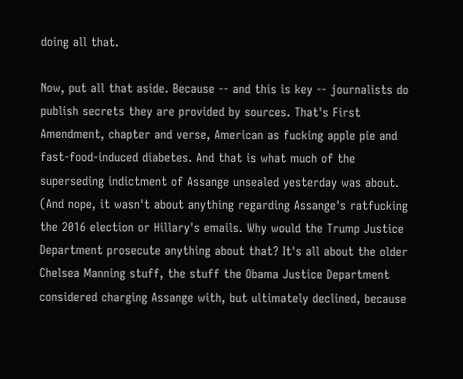doing all that.

Now, put all that aside. Because -- and this is key -- journalists do publish secrets they are provided by sources. That's First Amendment, chapter and verse, American as fucking apple pie and fast-food-induced diabetes. And that is what much of the superseding indictment of Assange unsealed yesterday was about. (And nope, it wasn't about anything regarding Assange's ratfucking the 2016 election or Hillary's emails. Why would the Trump Justice Department prosecute anything about that? It's all about the older Chelsea Manning stuff, the stuff the Obama Justice Department considered charging Assange with, but ultimately declined, because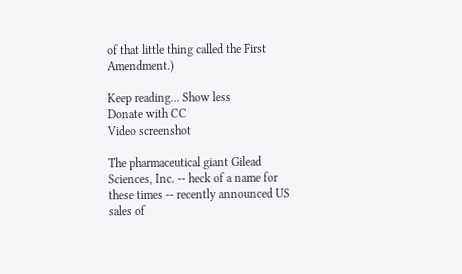of that little thing called the First Amendment.)

Keep reading... Show less
Donate with CC
Video screenshot

The pharmaceutical giant Gilead Sciences, Inc. -- heck of a name for these times -- recently announced US sales of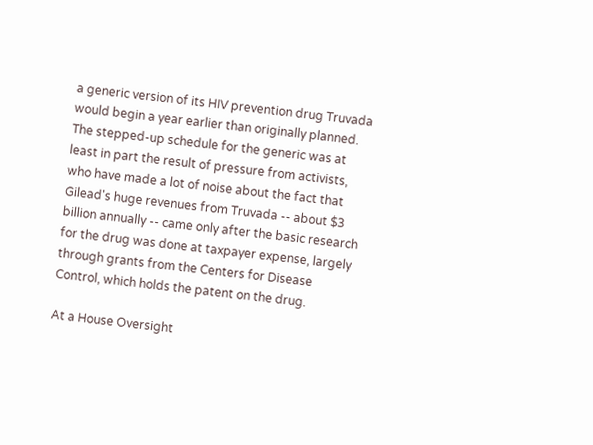a generic version of its HIV prevention drug Truvada would begin a year earlier than originally planned. The stepped-up schedule for the generic was at least in part the result of pressure from activists, who have made a lot of noise about the fact that Gilead's huge revenues from Truvada -- about $3 billion annually -- came only after the basic research for the drug was done at taxpayer expense, largely through grants from the Centers for Disease Control, which holds the patent on the drug.

At a House Oversight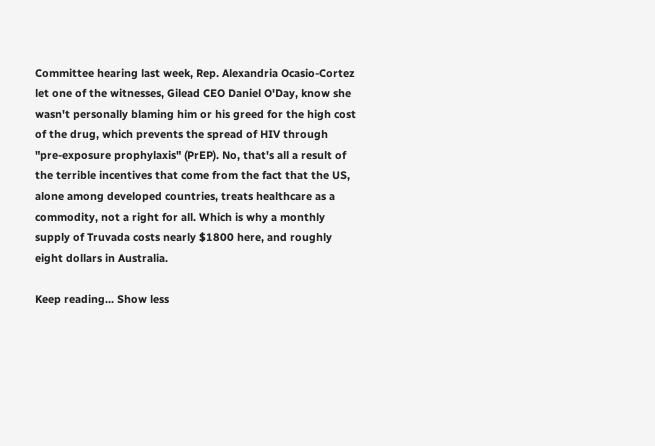Committee hearing last week, Rep. Alexandria Ocasio-Cortez let one of the witnesses, Gilead CEO Daniel O'Day, know she wasn't personally blaming him or his greed for the high cost of the drug, which prevents the spread of HIV through "pre-exposure prophylaxis" (PrEP). No, that's all a result of the terrible incentives that come from the fact that the US, alone among developed countries, treats healthcare as a commodity, not a right for all. Which is why a monthly supply of Truvada costs nearly $1800 here, and roughly eight dollars in Australia.

Keep reading... Show less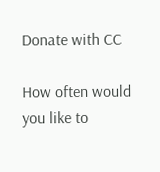Donate with CC

How often would you like to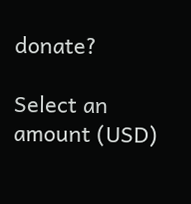donate?

Select an amount (USD)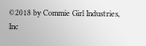©2018 by Commie Girl Industries, Inc